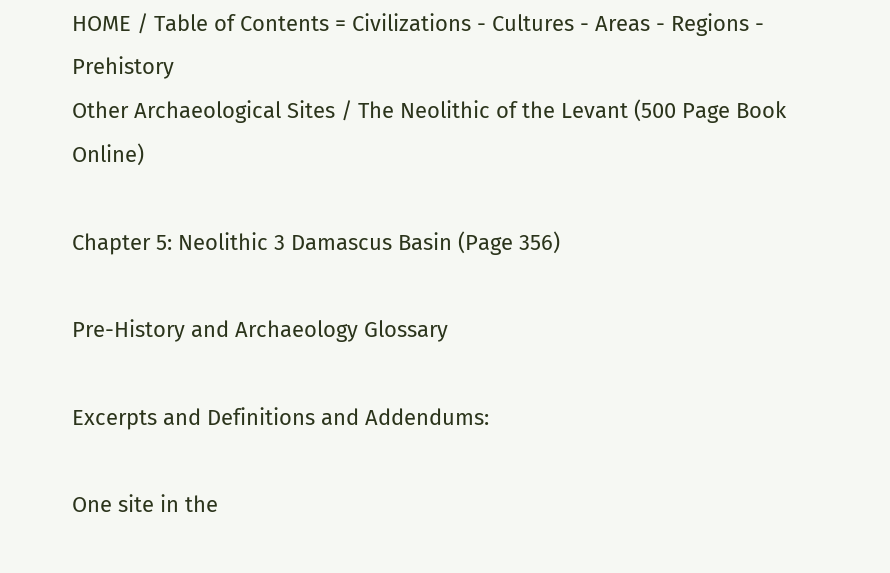HOME / Table of Contents = Civilizations - Cultures - Areas - Regions - Prehistory
Other Archaeological Sites / The Neolithic of the Levant (500 Page Book Online)

Chapter 5: Neolithic 3 Damascus Basin (Page 356)

Pre-History and Archaeology Glossary

Excerpts and Definitions and Addendums:

One site in the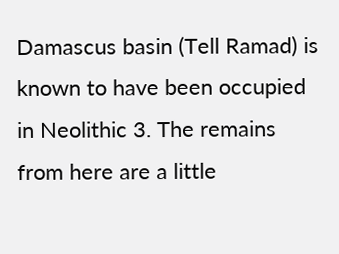Damascus basin (Tell Ramad) is known to have been occupied in Neolithic 3. The remains from here are a little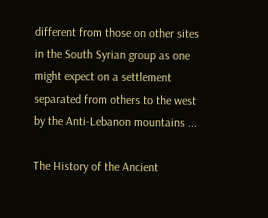different from those on other sites in the South Syrian group as one might expect on a settlement separated from others to the west by the Anti-Lebanon mountains ...

The History of the Ancient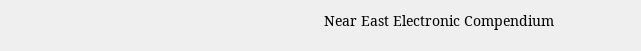Near East Electronic Compendium